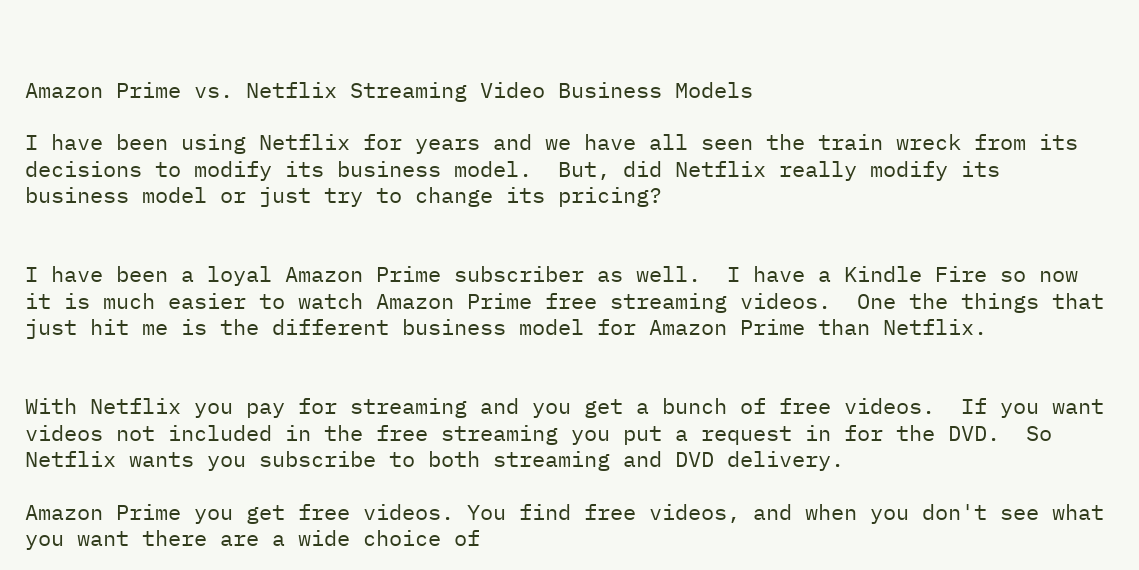Amazon Prime vs. Netflix Streaming Video Business Models

I have been using Netflix for years and we have all seen the train wreck from its decisions to modify its business model.  But, did Netflix really modify its business model or just try to change its pricing?


I have been a loyal Amazon Prime subscriber as well.  I have a Kindle Fire so now it is much easier to watch Amazon Prime free streaming videos.  One the things that just hit me is the different business model for Amazon Prime than Netflix.


With Netflix you pay for streaming and you get a bunch of free videos.  If you want videos not included in the free streaming you put a request in for the DVD.  So Netflix wants you subscribe to both streaming and DVD delivery.

Amazon Prime you get free videos. You find free videos, and when you don't see what you want there are a wide choice of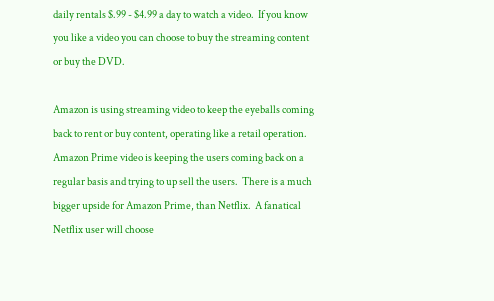daily rentals $.99 - $4.99 a day to watch a video.  If you know you like a video you can choose to buy the streaming content or buy the DVD.

Amazon is using streaming video to keep the eyeballs coming back to rent or buy content, operating like a retail operation.  Amazon Prime video is keeping the users coming back on a regular basis and trying to up sell the users.  There is a much bigger upside for Amazon Prime, than Netflix.  A fanatical Netflix user will choose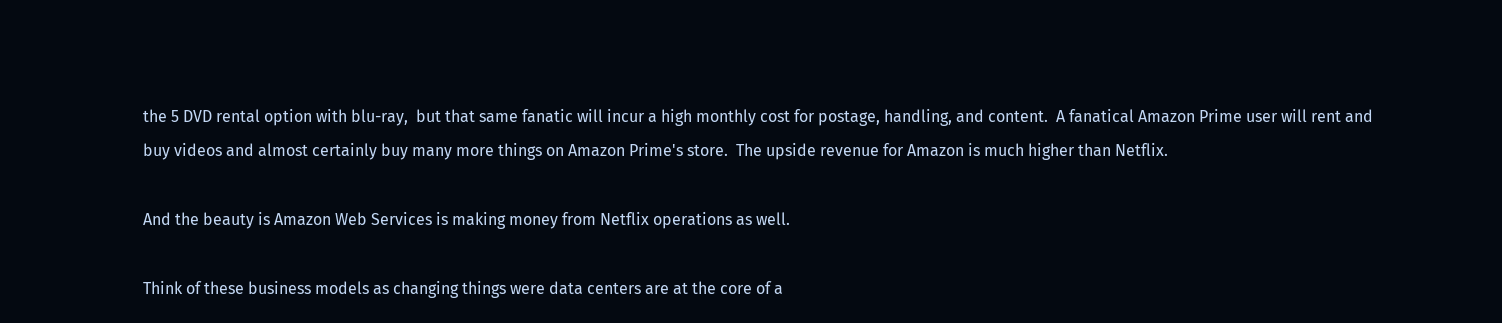the 5 DVD rental option with blu-ray,  but that same fanatic will incur a high monthly cost for postage, handling, and content.  A fanatical Amazon Prime user will rent and buy videos and almost certainly buy many more things on Amazon Prime's store.  The upside revenue for Amazon is much higher than Netflix.

And the beauty is Amazon Web Services is making money from Netflix operations as well.

Think of these business models as changing things were data centers are at the core of a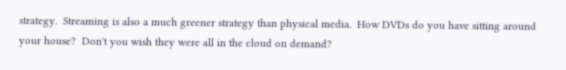strategy.  Streaming is also a much greener strategy than physical media.  How DVDs do you have sitting around your house?  Don't you wish they were all in the cloud on demand?